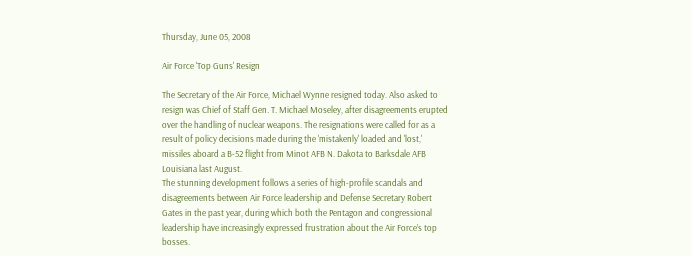Thursday, June 05, 2008

Air Force 'Top Guns' Resign

The Secretary of the Air Force, Michael Wynne resigned today. Also asked to resign was Chief of Staff Gen. T. Michael Moseley, after disagreements erupted over the handling of nuclear weapons. The resignations were called for as a result of policy decisions made during the 'mistakenly' loaded and 'lost,' missiles aboard a B-52 flight from Minot AFB N. Dakota to Barksdale AFB Louisiana last August.
The stunning development follows a series of high-profile scandals and disagreements between Air Force leadership and Defense Secretary Robert Gates in the past year, during which both the Pentagon and congressional leadership have increasingly expressed frustration about the Air Force’s top bosses.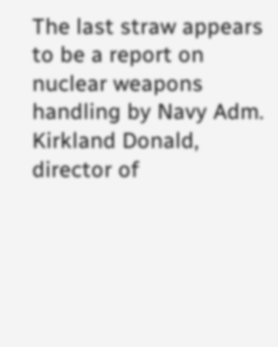The last straw appears to be a report on nuclear weapons handling by Navy Adm. Kirkland Donald, director of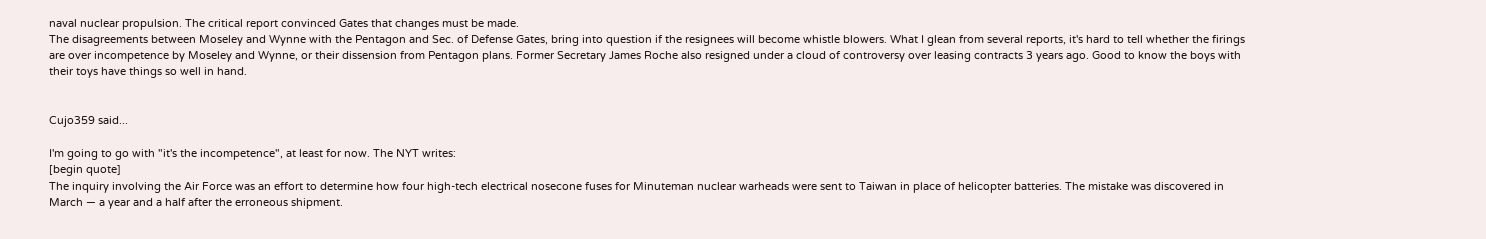naval nuclear propulsion. The critical report convinced Gates that changes must be made.
The disagreements between Moseley and Wynne with the Pentagon and Sec. of Defense Gates, bring into question if the resignees will become whistle blowers. What I glean from several reports, it's hard to tell whether the firings are over incompetence by Moseley and Wynne, or their dissension from Pentagon plans. Former Secretary James Roche also resigned under a cloud of controversy over leasing contracts 3 years ago. Good to know the boys with their toys have things so well in hand.


Cujo359 said...

I'm going to go with "it's the incompetence", at least for now. The NYT writes:
[begin quote]
The inquiry involving the Air Force was an effort to determine how four high-tech electrical nosecone fuses for Minuteman nuclear warheads were sent to Taiwan in place of helicopter batteries. The mistake was discovered in March — a year and a half after the erroneous shipment.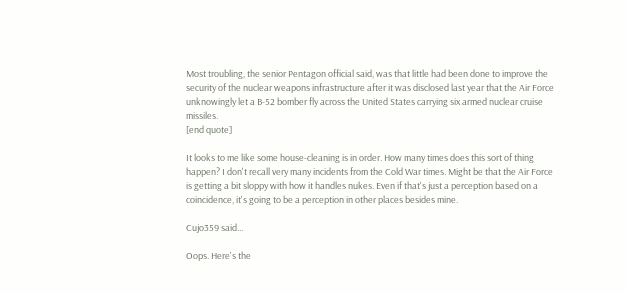Most troubling, the senior Pentagon official said, was that little had been done to improve the security of the nuclear weapons infrastructure after it was disclosed last year that the Air Force unknowingly let a B-52 bomber fly across the United States carrying six armed nuclear cruise missiles.
[end quote]

It looks to me like some house-cleaning is in order. How many times does this sort of thing happen? I don't recall very many incidents from the Cold War times. Might be that the Air Force is getting a bit sloppy with how it handles nukes. Even if that's just a perception based on a coincidence, it's going to be a perception in other places besides mine.

Cujo359 said...

Oops. Here's the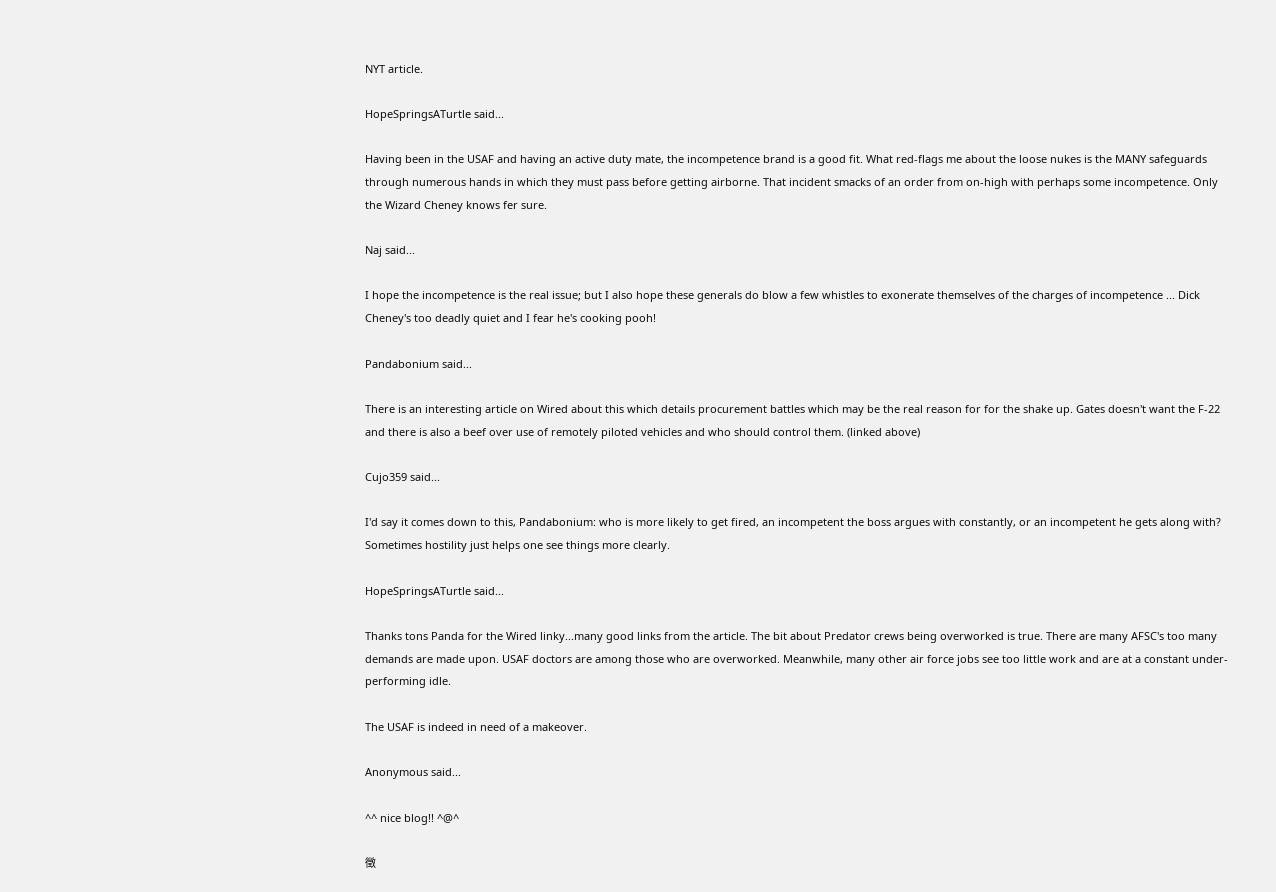NYT article.

HopeSpringsATurtle said...

Having been in the USAF and having an active duty mate, the incompetence brand is a good fit. What red-flags me about the loose nukes is the MANY safeguards through numerous hands in which they must pass before getting airborne. That incident smacks of an order from on-high with perhaps some incompetence. Only the Wizard Cheney knows fer sure.

Naj said...

I hope the incompetence is the real issue; but I also hope these generals do blow a few whistles to exonerate themselves of the charges of incompetence ... Dick Cheney's too deadly quiet and I fear he's cooking pooh!

Pandabonium said...

There is an interesting article on Wired about this which details procurement battles which may be the real reason for for the shake up. Gates doesn't want the F-22 and there is also a beef over use of remotely piloted vehicles and who should control them. (linked above)

Cujo359 said...

I'd say it comes down to this, Pandabonium: who is more likely to get fired, an incompetent the boss argues with constantly, or an incompetent he gets along with? Sometimes hostility just helps one see things more clearly.

HopeSpringsATurtle said...

Thanks tons Panda for the Wired linky...many good links from the article. The bit about Predator crews being overworked is true. There are many AFSC's too many demands are made upon. USAF doctors are among those who are overworked. Meanwhile, many other air force jobs see too little work and are at a constant under-performing idle.

The USAF is indeed in need of a makeover.

Anonymous said...

^^ nice blog!! ^@^

徵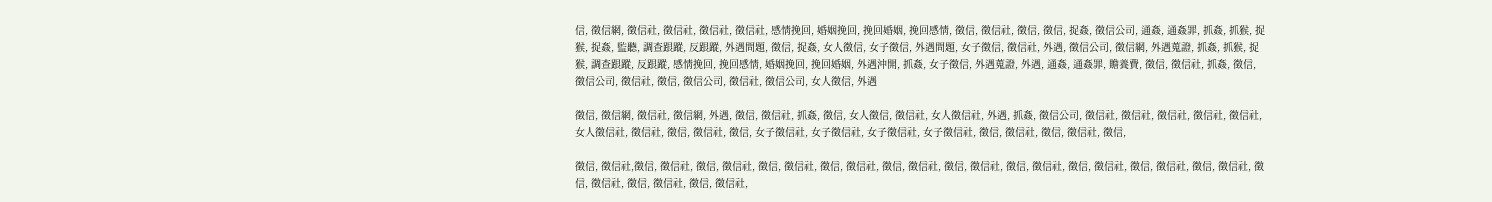信, 徵信網, 徵信社, 徵信社, 徵信社, 徵信社, 感情挽回, 婚姻挽回, 挽回婚姻, 挽回感情, 徵信, 徵信社, 徵信, 徵信, 捉姦, 徵信公司, 通姦, 通姦罪, 抓姦, 抓猴, 捉猴, 捉姦, 監聽, 調查跟蹤, 反跟蹤, 外遇問題, 徵信, 捉姦, 女人徵信, 女子徵信, 外遇問題, 女子徵信, 徵信社, 外遇, 徵信公司, 徵信網, 外遇蒐證, 抓姦, 抓猴, 捉猴, 調查跟蹤, 反跟蹤, 感情挽回, 挽回感情, 婚姻挽回, 挽回婚姻, 外遇沖開, 抓姦, 女子徵信, 外遇蒐證, 外遇, 通姦, 通姦罪, 贍養費, 徵信, 徵信社, 抓姦, 徵信, 徵信公司, 徵信社, 徵信, 徵信公司, 徵信社, 徵信公司, 女人徵信, 外遇

徵信, 徵信網, 徵信社, 徵信網, 外遇, 徵信, 徵信社, 抓姦, 徵信, 女人徵信, 徵信社, 女人徵信社, 外遇, 抓姦, 徵信公司, 徵信社, 徵信社, 徵信社, 徵信社, 徵信社, 女人徵信社, 徵信社, 徵信, 徵信社, 徵信, 女子徵信社, 女子徵信社, 女子徵信社, 女子徵信社, 徵信, 徵信社, 徵信, 徵信社, 徵信,

徵信, 徵信社,徵信, 徵信社, 徵信, 徵信社, 徵信, 徵信社, 徵信, 徵信社, 徵信, 徵信社, 徵信, 徵信社, 徵信, 徵信社, 徵信, 徵信社, 徵信, 徵信社, 徵信, 徵信社, 徵信, 徵信社, 徵信, 徵信社, 徵信, 徵信社,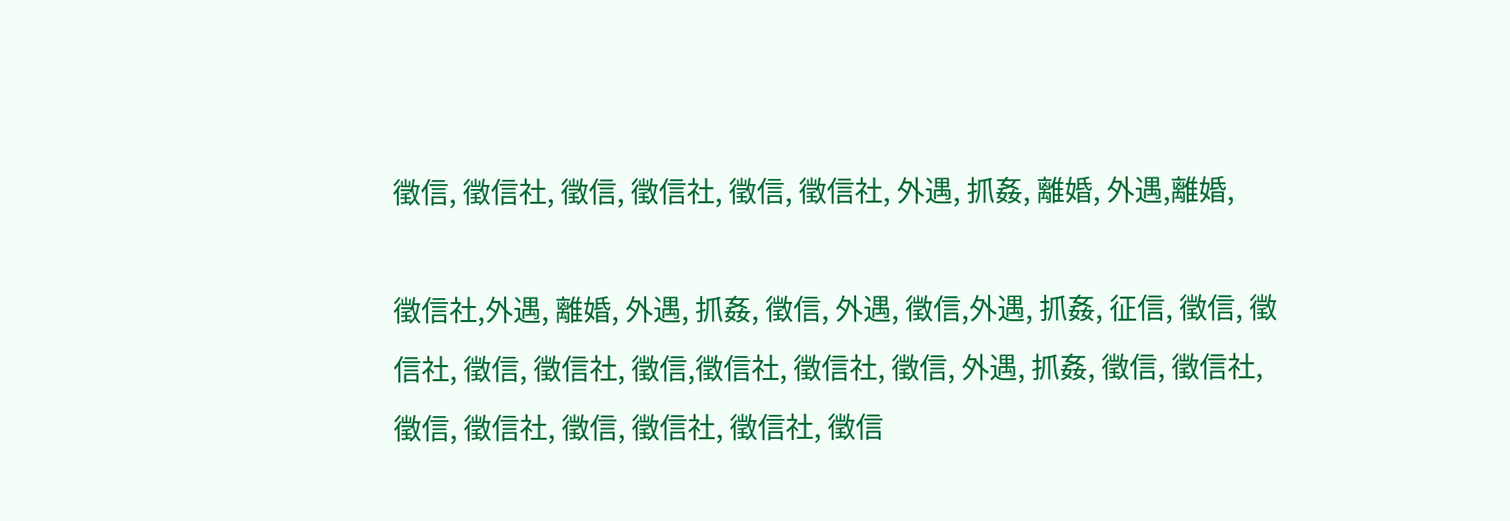徵信, 徵信社, 徵信, 徵信社, 徵信, 徵信社, 外遇, 抓姦, 離婚, 外遇,離婚,

徵信社,外遇, 離婚, 外遇, 抓姦, 徵信, 外遇, 徵信,外遇, 抓姦, 征信, 徵信, 徵信社, 徵信, 徵信社, 徵信,徵信社, 徵信社, 徵信, 外遇, 抓姦, 徵信, 徵信社, 徵信, 徵信社, 徵信, 徵信社, 徵信社, 徵信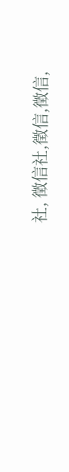社, 徵信社,徵信,徵信,